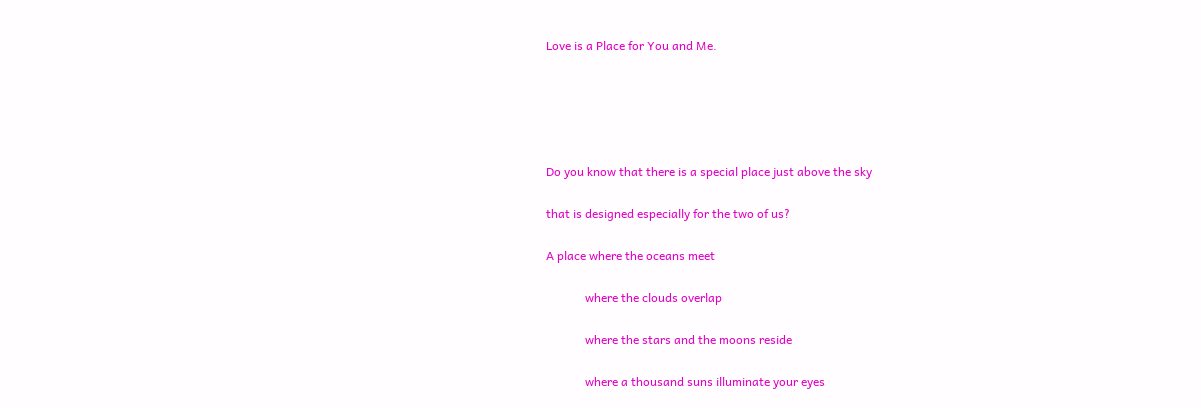Love is a Place for You and Me.





Do you know that there is a special place just above the sky

that is designed especially for the two of us?

A place where the oceans meet

             where the clouds overlap

             where the stars and the moons reside

             where a thousand suns illuminate your eyes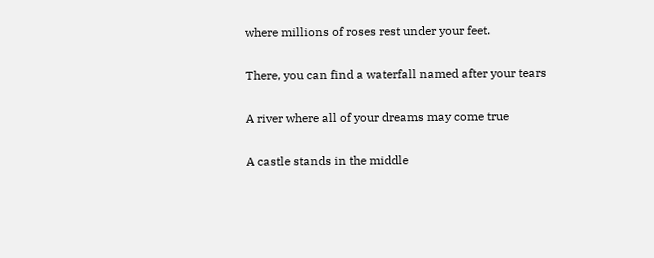where millions of roses rest under your feet.

There, you can find a waterfall named after your tears

A river where all of your dreams may come true

A castle stands in the middle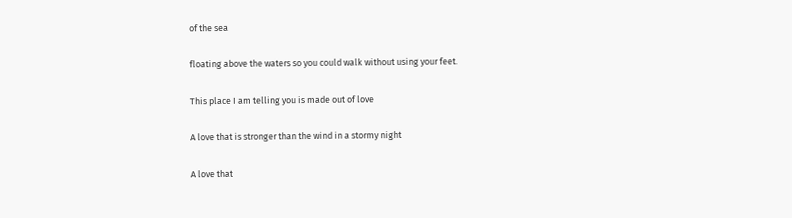of the sea

floating above the waters so you could walk without using your feet.

This place I am telling you is made out of love

A love that is stronger than the wind in a stormy night

A love that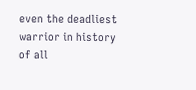even the deadliest warrior in history of all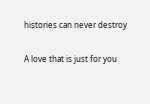histories can never destroy

A love that is just for you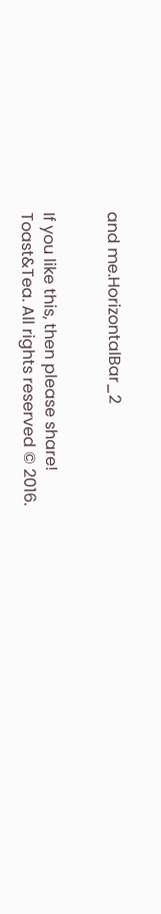and me.HorizontalBar_2


If you like this, then please share!
Toast&Tea. All rights reserved © 2016.